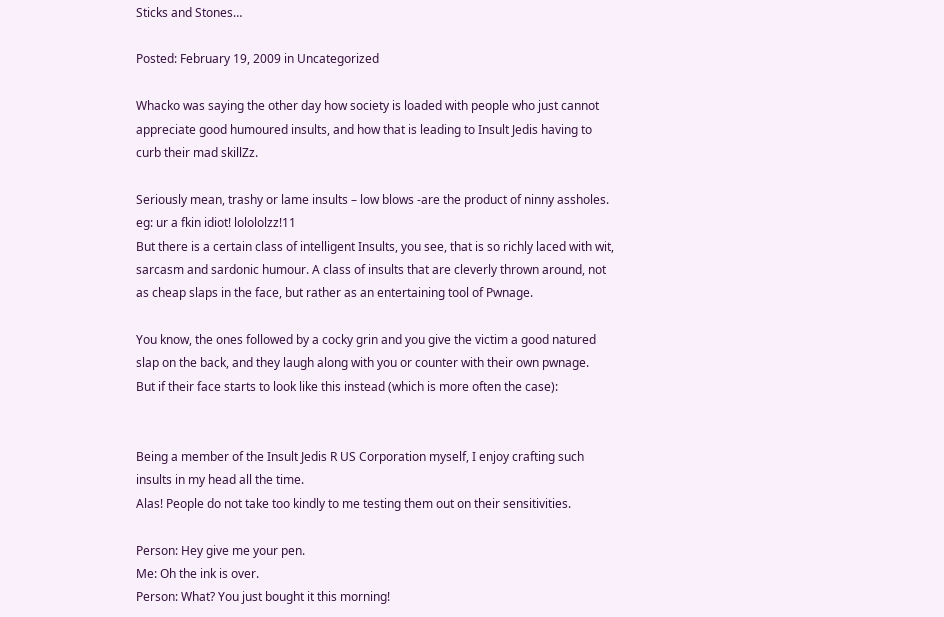Sticks and Stones…

Posted: February 19, 2009 in Uncategorized

Whacko was saying the other day how society is loaded with people who just cannot appreciate good humoured insults, and how that is leading to Insult Jedis having to curb their mad skillZz.

Seriously mean, trashy or lame insults – low blows -are the product of ninny assholes. eg: ur a fkin idiot! lolololzz!11
But there is a certain class of intelligent Insults, you see, that is so richly laced with wit, sarcasm and sardonic humour. A class of insults that are cleverly thrown around, not as cheap slaps in the face, but rather as an entertaining tool of Pwnage.

You know, the ones followed by a cocky grin and you give the victim a good natured slap on the back, and they laugh along with you or counter with their own pwnage.
But if their face starts to look like this instead (which is more often the case):


Being a member of the Insult Jedis R US Corporation myself, I enjoy crafting such insults in my head all the time.
Alas! People do not take too kindly to me testing them out on their sensitivities.

Person: Hey give me your pen.
Me: Oh the ink is over.
Person: What? You just bought it this morning!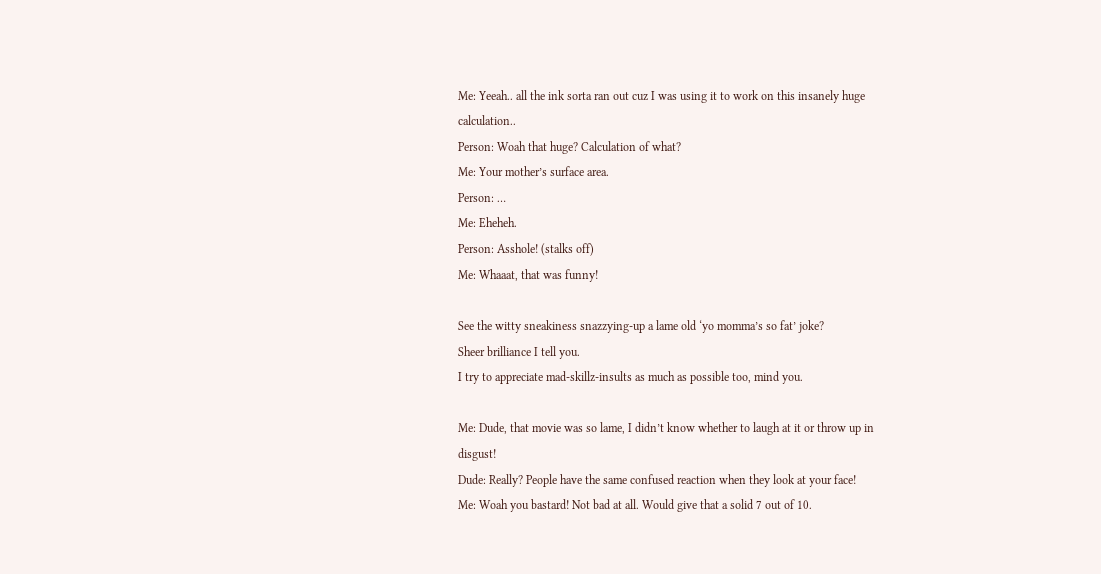Me: Yeeah.. all the ink sorta ran out cuz I was using it to work on this insanely huge calculation..
Person: Woah that huge? Calculation of what?
Me: Your mother’s surface area.
Person: …
Me: Eheheh.
Person: Asshole! (stalks off)
Me: Whaaat, that was funny!

See the witty sneakiness snazzying-up a lame old ‘yo momma’s so fat’ joke?
Sheer brilliance I tell you.
I try to appreciate mad-skillz-insults as much as possible too, mind you.

Me: Dude, that movie was so lame, I didn’t know whether to laugh at it or throw up in disgust!
Dude: Really? People have the same confused reaction when they look at your face!
Me: Woah you bastard! Not bad at all. Would give that a solid 7 out of 10.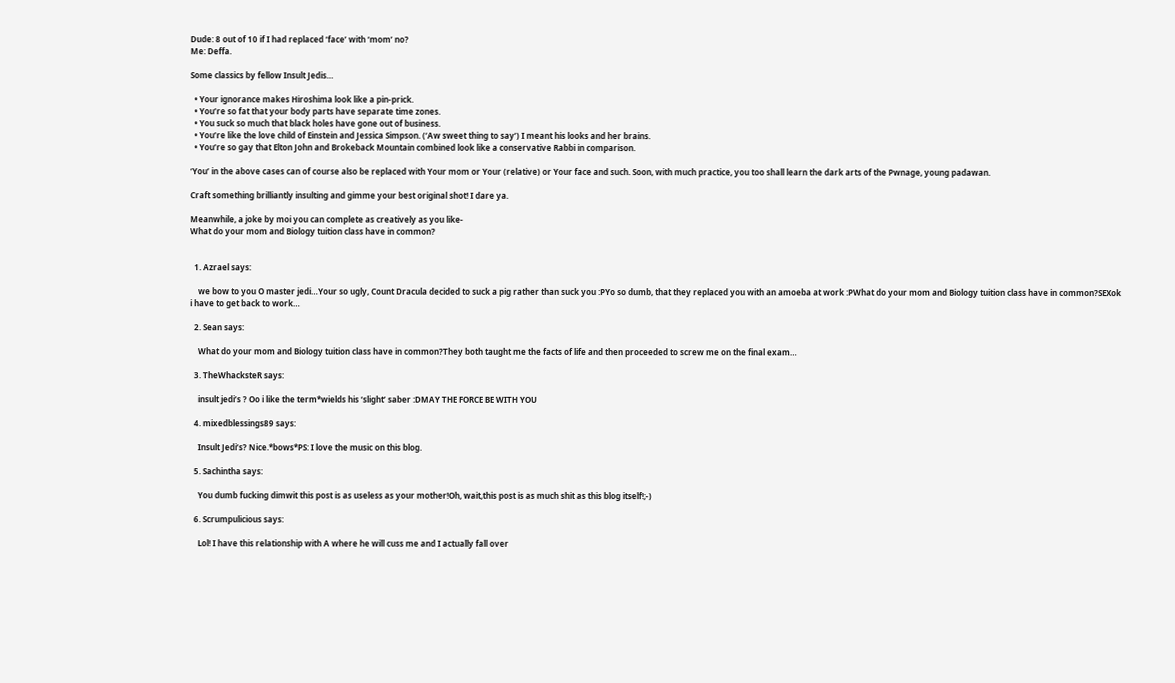Dude: 8 out of 10 if I had replaced ‘face’ with ‘mom’ no?
Me: Deffa.

Some classics by fellow Insult Jedis…

  • Your ignorance makes Hiroshima look like a pin-prick.
  • You’re so fat that your body parts have separate time zones.
  • You suck so much that black holes have gone out of business.
  • You’re like the love child of Einstein and Jessica Simpson. (‘Aw sweet thing to say’) I meant his looks and her brains.
  • You’re so gay that Elton John and Brokeback Mountain combined look like a conservative Rabbi in comparison.

‘You’ in the above cases can of course also be replaced with Your mom or Your (relative) or Your face and such. Soon, with much practice, you too shall learn the dark arts of the Pwnage, young padawan.

Craft something brilliantly insulting and gimme your best original shot! I dare ya.

Meanwhile, a joke by moi you can complete as creatively as you like-
What do your mom and Biology tuition class have in common?


  1. Azrael says:

    we bow to you O master jedi…Your so ugly, Count Dracula decided to suck a pig rather than suck you :PYo so dumb, that they replaced you with an amoeba at work :PWhat do your mom and Biology tuition class have in common?SEXok i have to get back to work…

  2. Sean says:

    What do your mom and Biology tuition class have in common?They both taught me the facts of life and then proceeded to screw me on the final exam…

  3. TheWhacksteR says:

    insult jedi’s ? Oo i like the term*wields his ‘slight’ saber :DMAY THE FORCE BE WITH YOU

  4. mixedblessings89 says:

    Insult Jedi’s? Nice.*bows*PS: I love the music on this blog.

  5. Sachintha says:

    You dumb fucking dimwit this post is as useless as your mother!Oh, wait,this post is as much shit as this blog itself!;-)

  6. Scrumpulicious says:

    Lol! I have this relationship with A where he will cuss me and I actually fall over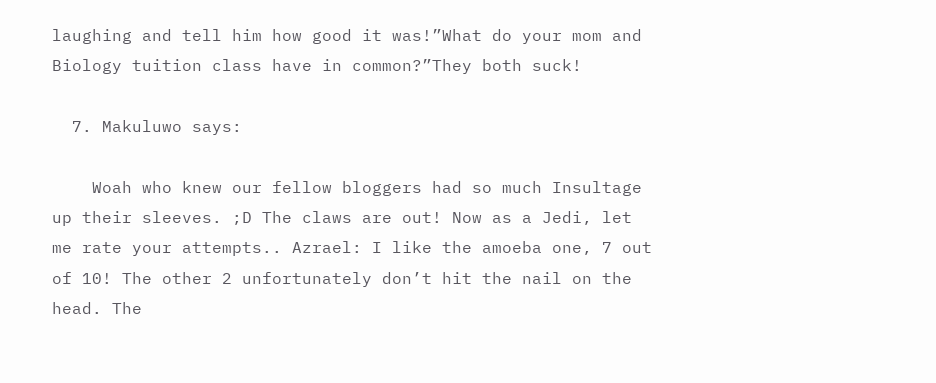laughing and tell him how good it was!”What do your mom and Biology tuition class have in common?”They both suck!

  7. Makuluwo says:

    Woah who knew our fellow bloggers had so much Insultage up their sleeves. ;D The claws are out! Now as a Jedi, let me rate your attempts.. Azrael: I like the amoeba one, 7 out of 10! The other 2 unfortunately don’t hit the nail on the head. The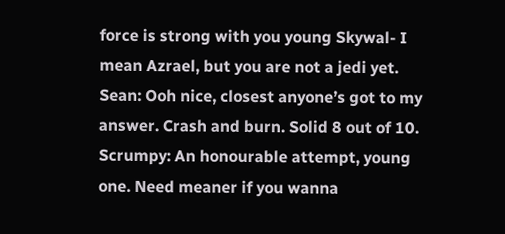force is strong with you young Skywal- I mean Azrael, but you are not a jedi yet. Sean: Ooh nice, closest anyone’s got to my answer. Crash and burn. Solid 8 out of 10. Scrumpy: An honourable attempt, young one. Need meaner if you wanna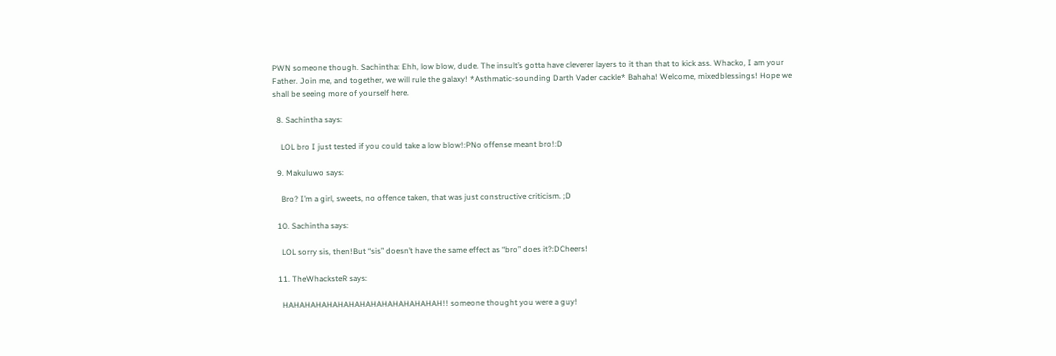PWN someone though. Sachintha: Ehh, low blow, dude. The insult’s gotta have cleverer layers to it than that to kick ass. Whacko, I am your Father. Join me, and together, we will rule the galaxy! *Asthmatic-sounding Darth Vader cackle* Bahaha! Welcome, mixedblessings! Hope we shall be seeing more of yourself here.

  8. Sachintha says:

    LOL bro I just tested if you could take a low blow!:PNo offense meant bro!:D

  9. Makuluwo says:

    Bro? I’m a girl, sweets, no offence taken, that was just constructive criticism. ;D

  10. Sachintha says:

    LOL sorry sis, then!But “sis” doesn’t have the same effect as “bro” does it?:DCheers!

  11. TheWhacksteR says:

    HAHAHAHAHAHAHAHAHAHAHAHAHAHAH!! someone thought you were a guy!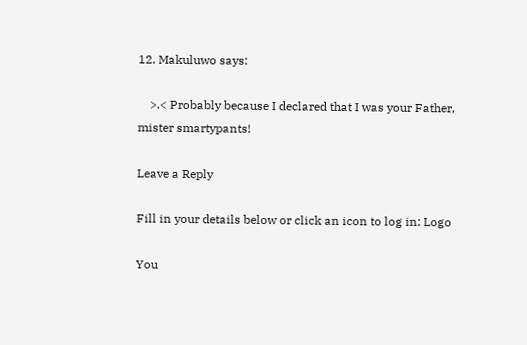12. Makuluwo says:

    >.< Probably because I declared that I was your Father, mister smartypants!

Leave a Reply

Fill in your details below or click an icon to log in: Logo

You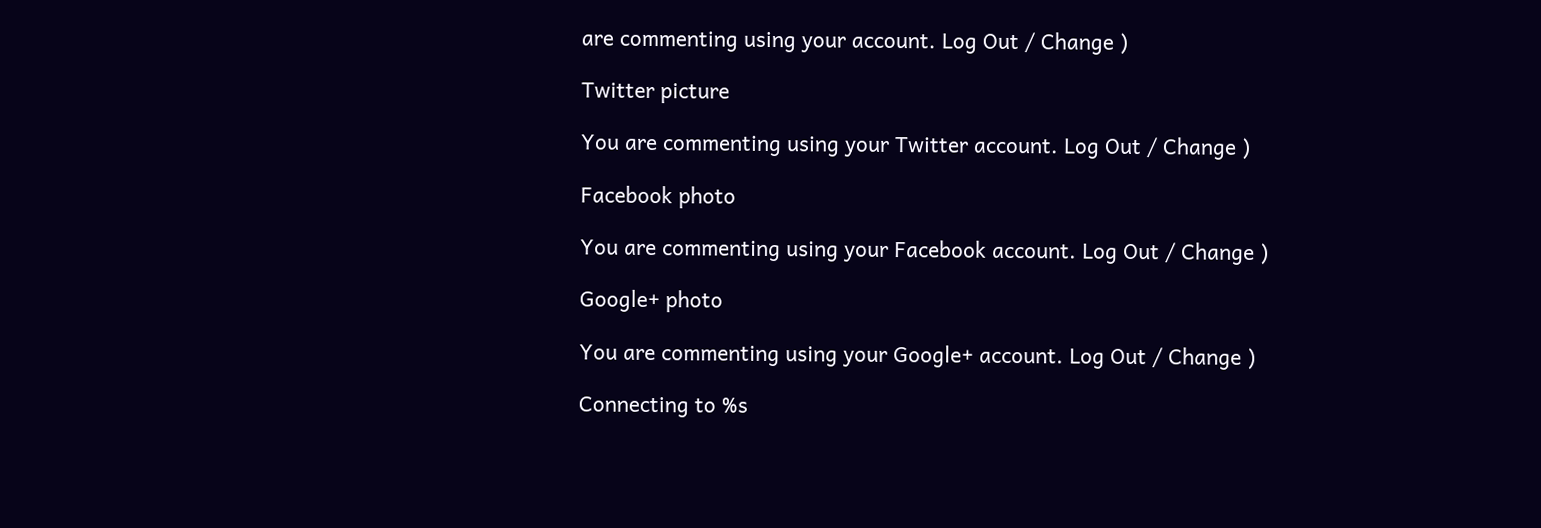are commenting using your account. Log Out / Change )

Twitter picture

You are commenting using your Twitter account. Log Out / Change )

Facebook photo

You are commenting using your Facebook account. Log Out / Change )

Google+ photo

You are commenting using your Google+ account. Log Out / Change )

Connecting to %s